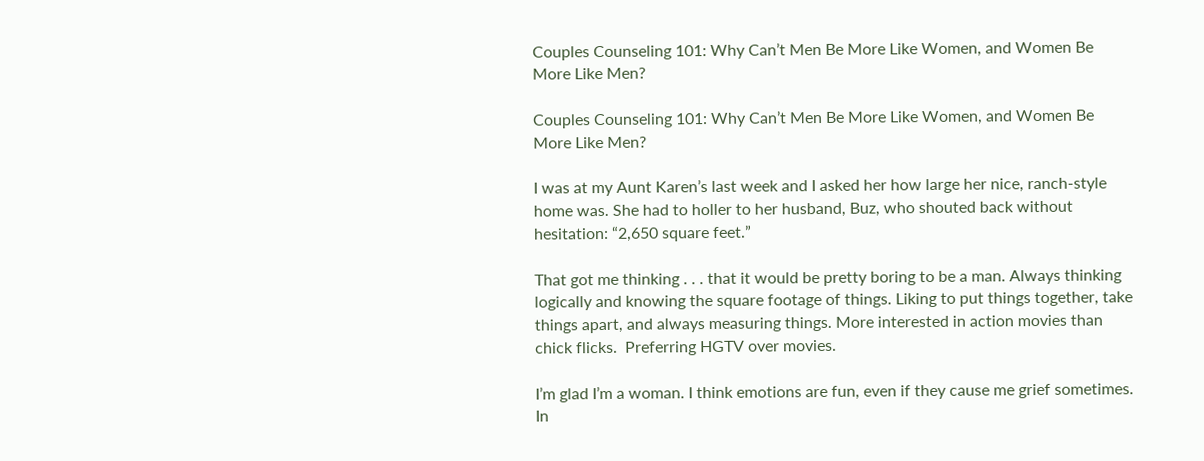Couples Counseling 101: Why Can’t Men Be More Like Women, and Women Be More Like Men?

Couples Counseling 101: Why Can’t Men Be More Like Women, and Women Be More Like Men?

I was at my Aunt Karen’s last week and I asked her how large her nice, ranch-style home was. She had to holler to her husband, Buz, who shouted back without hesitation: “2,650 square feet.”

That got me thinking . . . that it would be pretty boring to be a man. Always thinking logically and knowing the square footage of things. Liking to put things together, take things apart, and always measuring things. More interested in action movies than chick flicks.  Preferring HGTV over movies.

I’m glad I’m a woman. I think emotions are fun, even if they cause me grief sometimes. In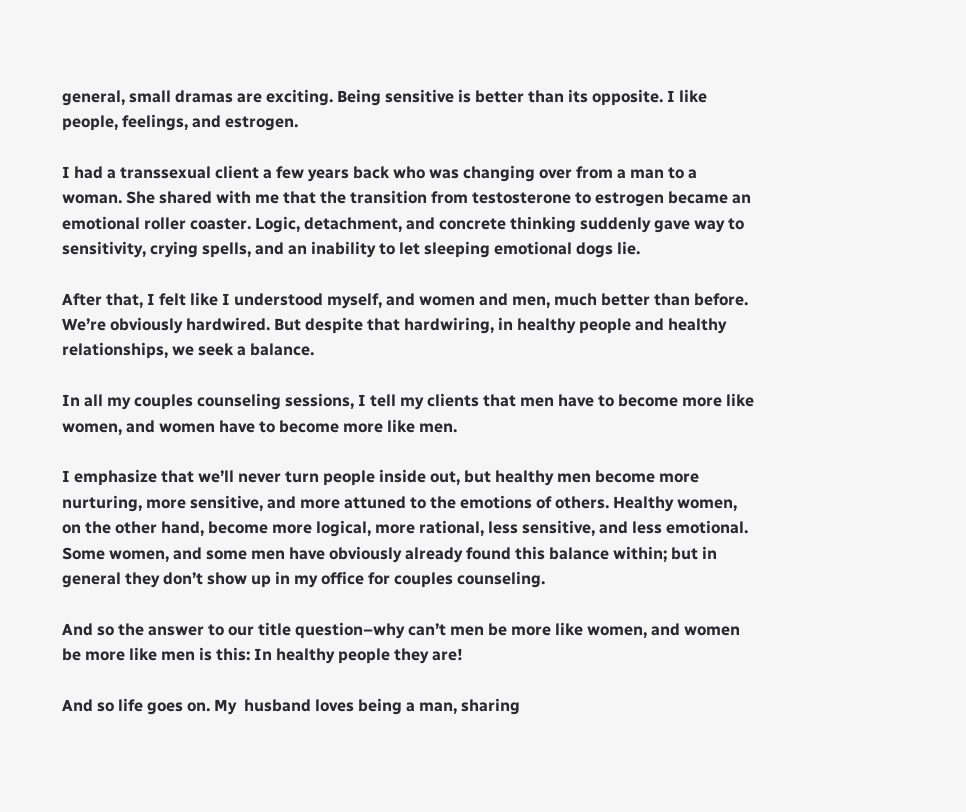general, small dramas are exciting. Being sensitive is better than its opposite. I like people, feelings, and estrogen.

I had a transsexual client a few years back who was changing over from a man to a woman. She shared with me that the transition from testosterone to estrogen became an emotional roller coaster. Logic, detachment, and concrete thinking suddenly gave way to sensitivity, crying spells, and an inability to let sleeping emotional dogs lie.

After that, I felt like I understood myself, and women and men, much better than before. We’re obviously hardwired. But despite that hardwiring, in healthy people and healthy relationships, we seek a balance.

In all my couples counseling sessions, I tell my clients that men have to become more like women, and women have to become more like men.

I emphasize that we’ll never turn people inside out, but healthy men become more nurturing, more sensitive, and more attuned to the emotions of others. Healthy women, on the other hand, become more logical, more rational, less sensitive, and less emotional. Some women, and some men have obviously already found this balance within; but in general they don’t show up in my office for couples counseling.

And so the answer to our title question–why can’t men be more like women, and women be more like men is this: In healthy people they are!

And so life goes on. My  husband loves being a man, sharing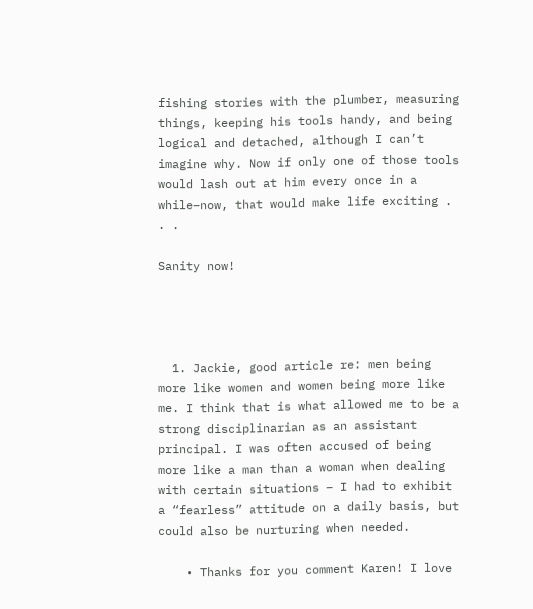fishing stories with the plumber, measuring things, keeping his tools handy, and being logical and detached, although I can’t imagine why. Now if only one of those tools would lash out at him every once in a while–now, that would make life exciting . . .

Sanity now!




  1. Jackie, good article re: men being more like women and women being more like me. I think that is what allowed me to be a strong disciplinarian as an assistant principal. I was often accused of being more like a man than a woman when dealing with certain situations – I had to exhibit a “fearless” attitude on a daily basis, but could also be nurturing when needed.

    • Thanks for you comment Karen! I love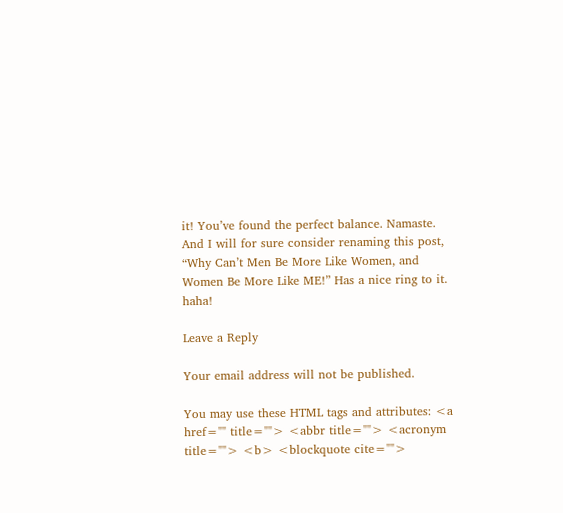it! You’ve found the perfect balance. Namaste. And I will for sure consider renaming this post, “Why Can’t Men Be More Like Women, and Women Be More Like ME!” Has a nice ring to it. haha!

Leave a Reply

Your email address will not be published.

You may use these HTML tags and attributes: <a href="" title=""> <abbr title=""> <acronym title=""> <b> <blockquote cite="">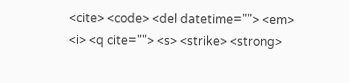<cite> <code> <del datetime=""> <em> <i> <q cite=""> <s> <strike> <strong>